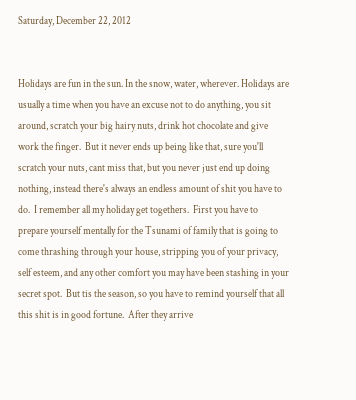Saturday, December 22, 2012


Holidays are fun in the sun. In the snow, water, wherever. Holidays are usually a time when you have an excuse not to do anything, you sit around, scratch your big hairy nuts, drink hot chocolate and give work the finger.  But it never ends up being like that, sure you'll scratch your nuts, cant miss that, but you never just end up doing nothing, instead there's always an endless amount of shit you have to do.  I remember all my holiday get togethers.  First you have to prepare yourself mentally for the Tsunami of family that is going to come thrashing through your house, stripping you of your privacy, self esteem, and any other comfort you may have been stashing in your secret spot.  But tis the season, so you have to remind yourself that all this shit is in good fortune.  After they arrive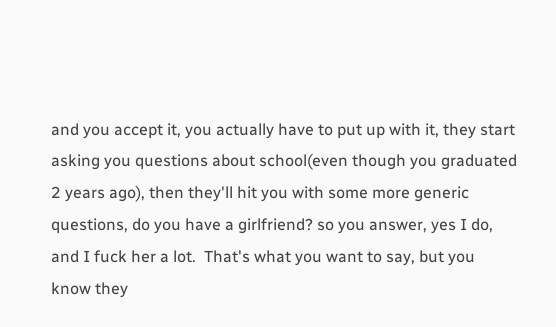and you accept it, you actually have to put up with it, they start asking you questions about school(even though you graduated 2 years ago), then they'll hit you with some more generic questions, do you have a girlfriend? so you answer, yes I do, and I fuck her a lot.  That's what you want to say, but you know they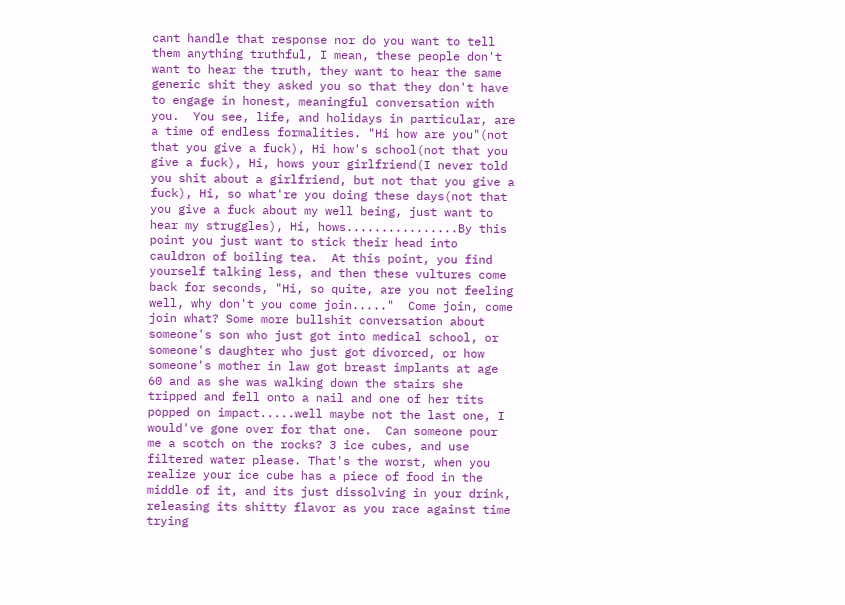cant handle that response nor do you want to tell them anything truthful, I mean, these people don't want to hear the truth, they want to hear the same generic shit they asked you so that they don't have to engage in honest, meaningful conversation with you.  You see, life, and holidays in particular, are a time of endless formalities. "Hi how are you"(not that you give a fuck), Hi how's school(not that you give a fuck), Hi, hows your girlfriend(I never told you shit about a girlfriend, but not that you give a fuck), Hi, so what're you doing these days(not that you give a fuck about my well being, just want to hear my struggles), Hi, hows................By this point you just want to stick their head into cauldron of boiling tea.  At this point, you find yourself talking less, and then these vultures come back for seconds, "Hi, so quite, are you not feeling well, why don't you come join....."  Come join, come join what? Some more bullshit conversation about someone's son who just got into medical school, or someone's daughter who just got divorced, or how someone's mother in law got breast implants at age 60 and as she was walking down the stairs she tripped and fell onto a nail and one of her tits popped on impact.....well maybe not the last one, I would've gone over for that one.  Can someone pour me a scotch on the rocks? 3 ice cubes, and use filtered water please. That's the worst, when you realize your ice cube has a piece of food in the middle of it, and its just dissolving in your drink, releasing its shitty flavor as you race against time trying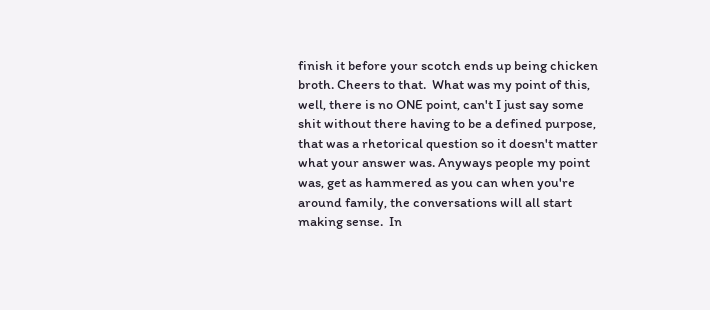finish it before your scotch ends up being chicken broth. Cheers to that.  What was my point of this, well, there is no ONE point, can't I just say some shit without there having to be a defined purpose, that was a rhetorical question so it doesn't matter what your answer was. Anyways people my point was, get as hammered as you can when you're around family, the conversations will all start making sense.  In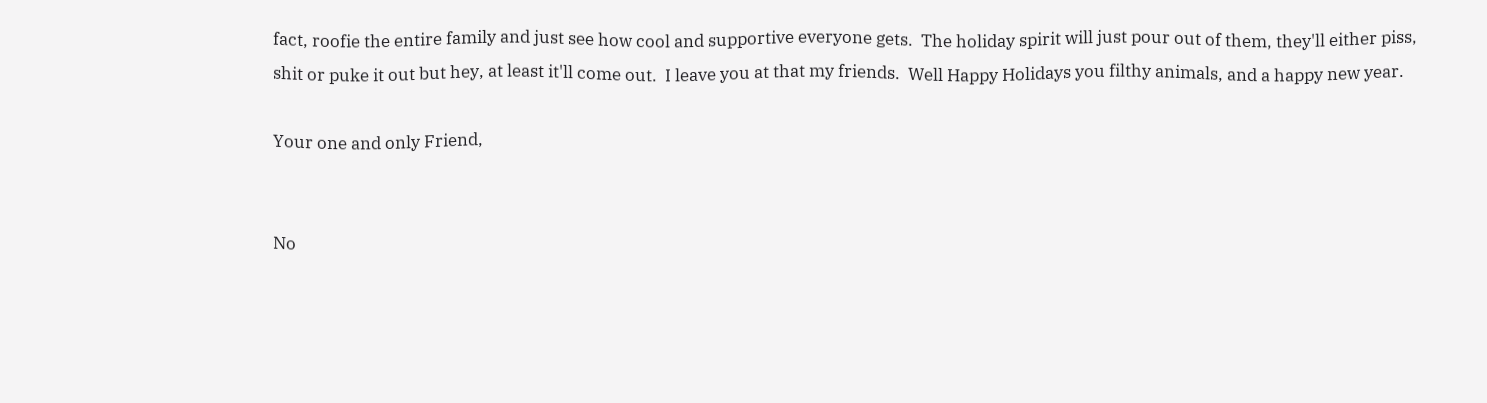fact, roofie the entire family and just see how cool and supportive everyone gets.  The holiday spirit will just pour out of them, they'll either piss, shit or puke it out but hey, at least it'll come out.  I leave you at that my friends.  Well Happy Holidays you filthy animals, and a happy new year.

Your one and only Friend,


No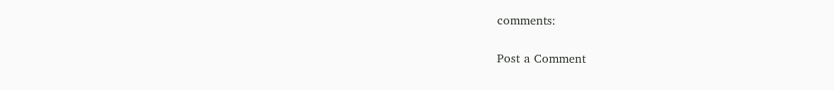comments:

Post a Comment